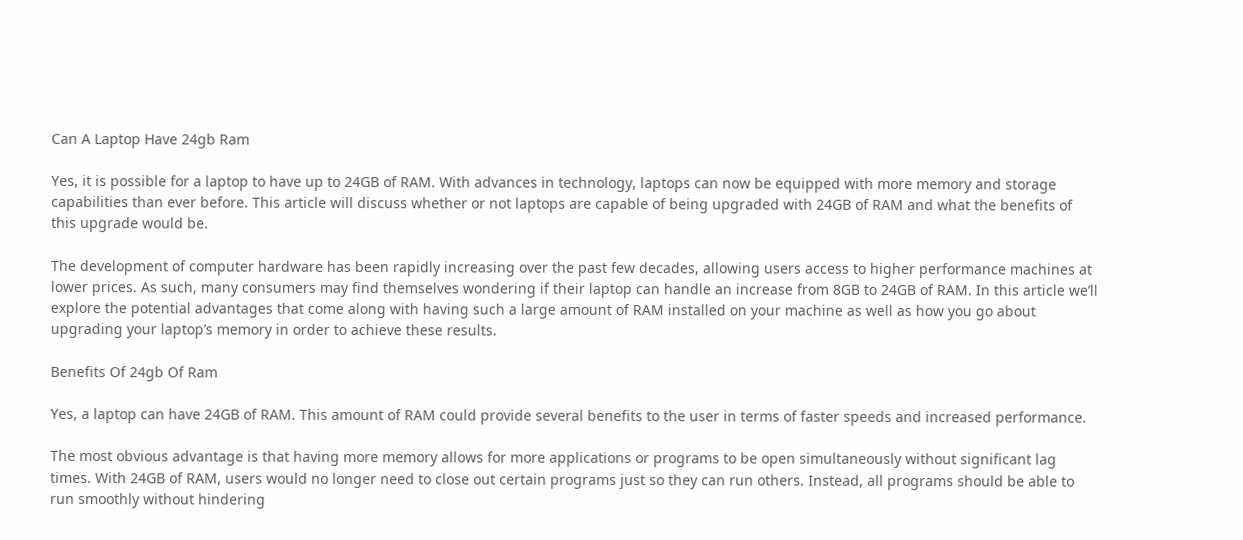Can A Laptop Have 24gb Ram

Yes, it is possible for a laptop to have up to 24GB of RAM. With advances in technology, laptops can now be equipped with more memory and storage capabilities than ever before. This article will discuss whether or not laptops are capable of being upgraded with 24GB of RAM and what the benefits of this upgrade would be.

The development of computer hardware has been rapidly increasing over the past few decades, allowing users access to higher performance machines at lower prices. As such, many consumers may find themselves wondering if their laptop can handle an increase from 8GB to 24GB of RAM. In this article we’ll explore the potential advantages that come along with having such a large amount of RAM installed on your machine as well as how you go about upgrading your laptop’s memory in order to achieve these results.

Benefits Of 24gb Of Ram

Yes, a laptop can have 24GB of RAM. This amount of RAM could provide several benefits to the user in terms of faster speeds and increased performance.

The most obvious advantage is that having more memory allows for more applications or programs to be open simultaneously without significant lag times. With 24GB of RAM, users would no longer need to close out certain programs just so they can run others. Instead, all programs should be able to run smoothly without hindering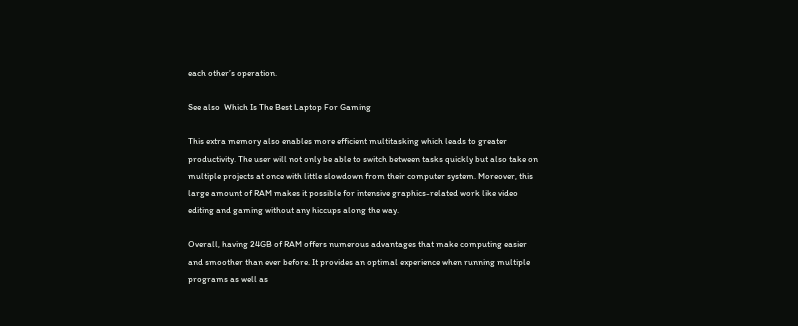each other’s operation.

See also  Which Is The Best Laptop For Gaming

This extra memory also enables more efficient multitasking which leads to greater productivity. The user will not only be able to switch between tasks quickly but also take on multiple projects at once with little slowdown from their computer system. Moreover, this large amount of RAM makes it possible for intensive graphics-related work like video editing and gaming without any hiccups along the way.

Overall, having 24GB of RAM offers numerous advantages that make computing easier and smoother than ever before. It provides an optimal experience when running multiple programs as well as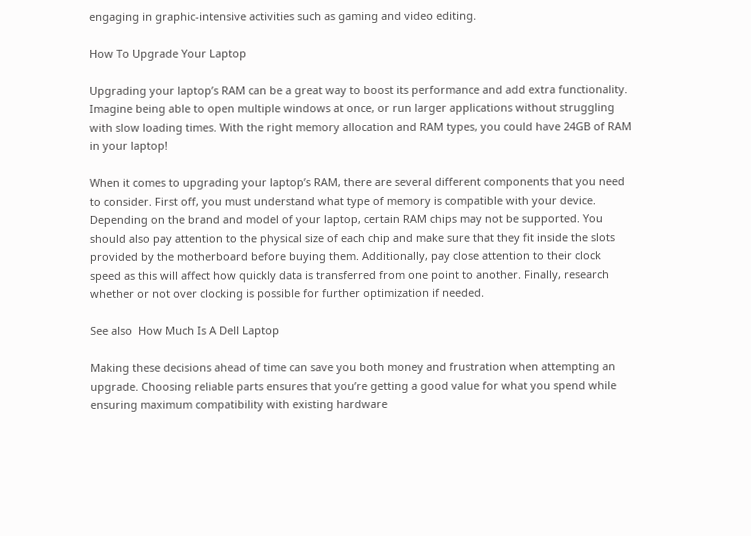engaging in graphic-intensive activities such as gaming and video editing.

How To Upgrade Your Laptop

Upgrading your laptop’s RAM can be a great way to boost its performance and add extra functionality. Imagine being able to open multiple windows at once, or run larger applications without struggling with slow loading times. With the right memory allocation and RAM types, you could have 24GB of RAM in your laptop!

When it comes to upgrading your laptop’s RAM, there are several different components that you need to consider. First off, you must understand what type of memory is compatible with your device. Depending on the brand and model of your laptop, certain RAM chips may not be supported. You should also pay attention to the physical size of each chip and make sure that they fit inside the slots provided by the motherboard before buying them. Additionally, pay close attention to their clock speed as this will affect how quickly data is transferred from one point to another. Finally, research whether or not over clocking is possible for further optimization if needed.

See also  How Much Is A Dell Laptop

Making these decisions ahead of time can save you both money and frustration when attempting an upgrade. Choosing reliable parts ensures that you’re getting a good value for what you spend while ensuring maximum compatibility with existing hardware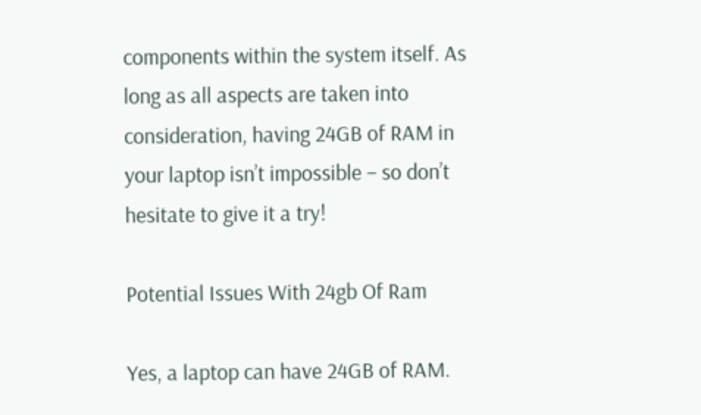components within the system itself. As long as all aspects are taken into consideration, having 24GB of RAM in your laptop isn’t impossible – so don’t hesitate to give it a try!

Potential Issues With 24gb Of Ram

Yes, a laptop can have 24GB of RAM.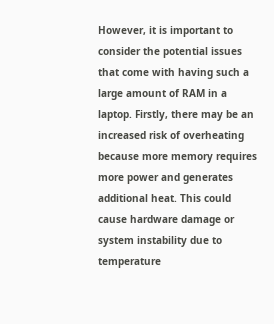However, it is important to consider the potential issues that come with having such a large amount of RAM in a laptop. Firstly, there may be an increased risk of overheating because more memory requires more power and generates additional heat. This could cause hardware damage or system instability due to temperature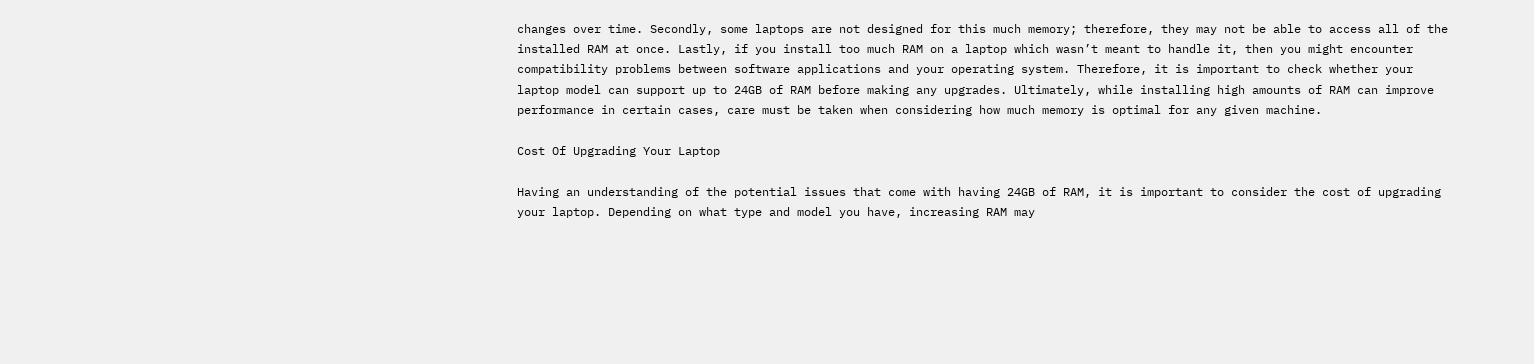changes over time. Secondly, some laptops are not designed for this much memory; therefore, they may not be able to access all of the installed RAM at once. Lastly, if you install too much RAM on a laptop which wasn’t meant to handle it, then you might encounter compatibility problems between software applications and your operating system. Therefore, it is important to check whether your laptop model can support up to 24GB of RAM before making any upgrades. Ultimately, while installing high amounts of RAM can improve performance in certain cases, care must be taken when considering how much memory is optimal for any given machine.

Cost Of Upgrading Your Laptop

Having an understanding of the potential issues that come with having 24GB of RAM, it is important to consider the cost of upgrading your laptop. Depending on what type and model you have, increasing RAM may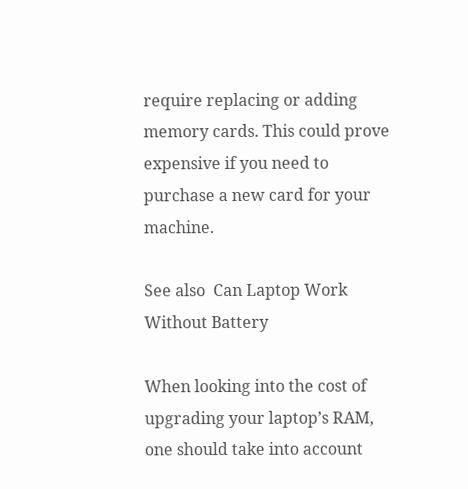require replacing or adding memory cards. This could prove expensive if you need to purchase a new card for your machine.

See also  Can Laptop Work Without Battery

When looking into the cost of upgrading your laptop’s RAM, one should take into account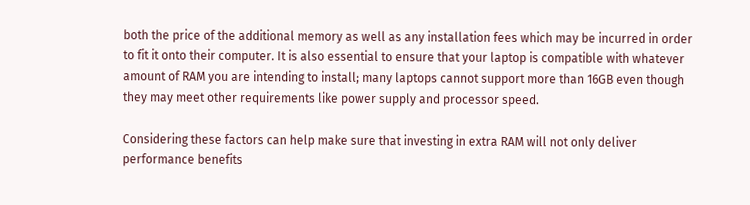both the price of the additional memory as well as any installation fees which may be incurred in order to fit it onto their computer. It is also essential to ensure that your laptop is compatible with whatever amount of RAM you are intending to install; many laptops cannot support more than 16GB even though they may meet other requirements like power supply and processor speed.

Considering these factors can help make sure that investing in extra RAM will not only deliver performance benefits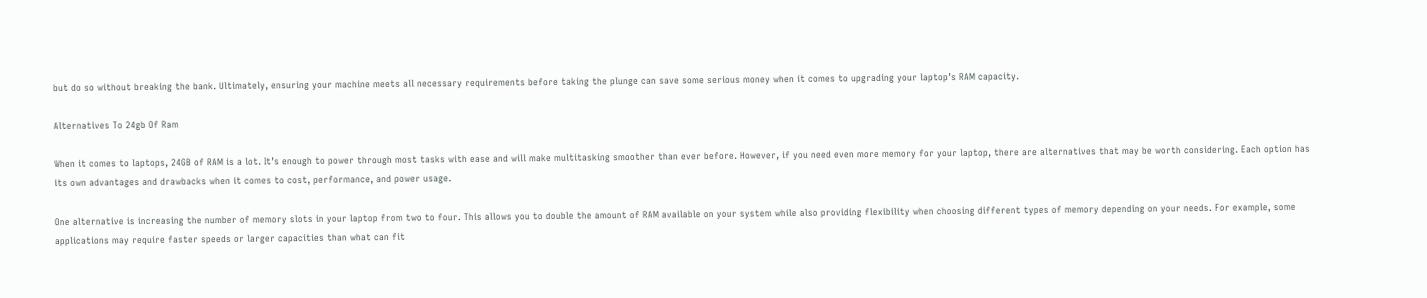but do so without breaking the bank. Ultimately, ensuring your machine meets all necessary requirements before taking the plunge can save some serious money when it comes to upgrading your laptop’s RAM capacity.

Alternatives To 24gb Of Ram

When it comes to laptops, 24GB of RAM is a lot. It’s enough to power through most tasks with ease and will make multitasking smoother than ever before. However, if you need even more memory for your laptop, there are alternatives that may be worth considering. Each option has its own advantages and drawbacks when it comes to cost, performance, and power usage.

One alternative is increasing the number of memory slots in your laptop from two to four. This allows you to double the amount of RAM available on your system while also providing flexibility when choosing different types of memory depending on your needs. For example, some applications may require faster speeds or larger capacities than what can fit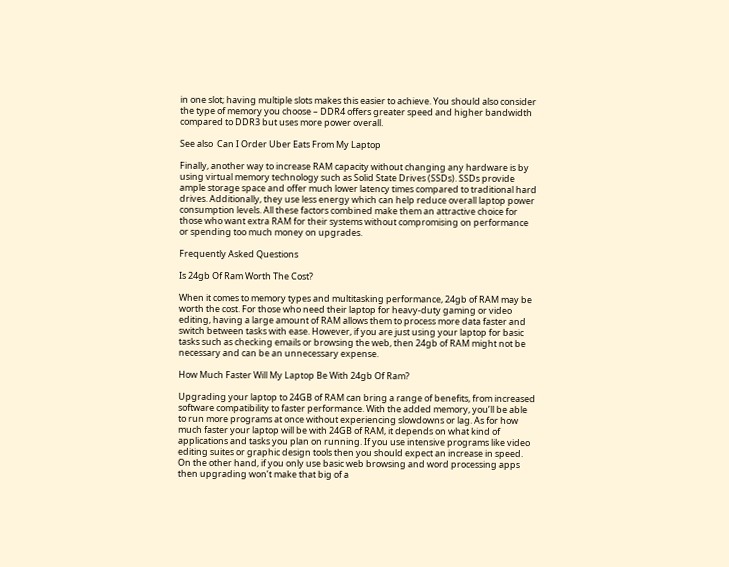in one slot; having multiple slots makes this easier to achieve. You should also consider the type of memory you choose – DDR4 offers greater speed and higher bandwidth compared to DDR3 but uses more power overall.

See also  Can I Order Uber Eats From My Laptop

Finally, another way to increase RAM capacity without changing any hardware is by using virtual memory technology such as Solid State Drives (SSDs). SSDs provide ample storage space and offer much lower latency times compared to traditional hard drives. Additionally, they use less energy which can help reduce overall laptop power consumption levels. All these factors combined make them an attractive choice for those who want extra RAM for their systems without compromising on performance or spending too much money on upgrades.

Frequently Asked Questions

Is 24gb Of Ram Worth The Cost?

When it comes to memory types and multitasking performance, 24gb of RAM may be worth the cost. For those who need their laptop for heavy-duty gaming or video editing, having a large amount of RAM allows them to process more data faster and switch between tasks with ease. However, if you are just using your laptop for basic tasks such as checking emails or browsing the web, then 24gb of RAM might not be necessary and can be an unnecessary expense.

How Much Faster Will My Laptop Be With 24gb Of Ram?

Upgrading your laptop to 24GB of RAM can bring a range of benefits, from increased software compatibility to faster performance. With the added memory, you’ll be able to run more programs at once without experiencing slowdowns or lag. As for how much faster your laptop will be with 24GB of RAM, it depends on what kind of applications and tasks you plan on running. If you use intensive programs like video editing suites or graphic design tools then you should expect an increase in speed. On the other hand, if you only use basic web browsing and word processing apps then upgrading won’t make that big of a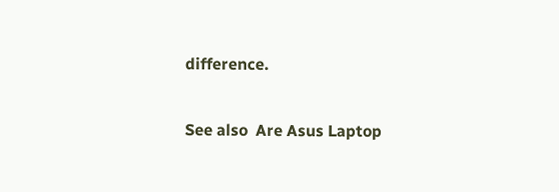difference.

See also  Are Asus Laptop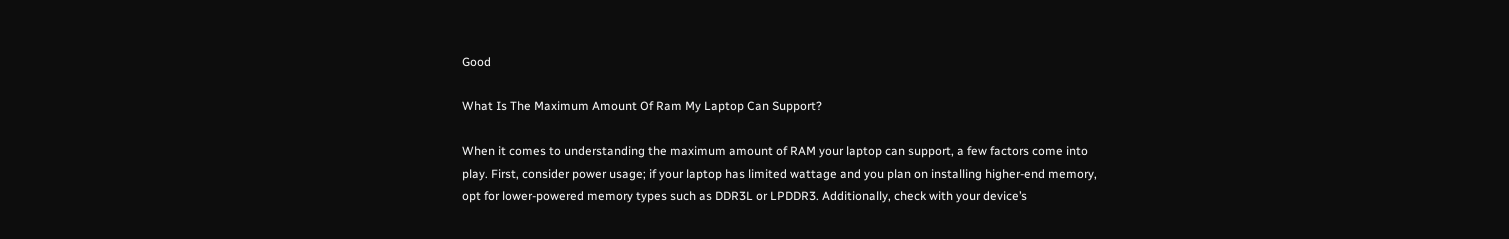Good

What Is The Maximum Amount Of Ram My Laptop Can Support?

When it comes to understanding the maximum amount of RAM your laptop can support, a few factors come into play. First, consider power usage; if your laptop has limited wattage and you plan on installing higher-end memory, opt for lower-powered memory types such as DDR3L or LPDDR3. Additionally, check with your device’s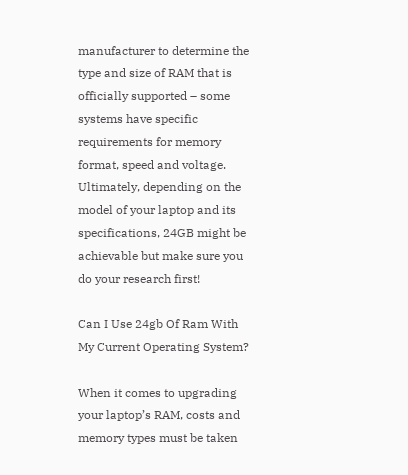manufacturer to determine the type and size of RAM that is officially supported – some systems have specific requirements for memory format, speed and voltage. Ultimately, depending on the model of your laptop and its specifications, 24GB might be achievable but make sure you do your research first!

Can I Use 24gb Of Ram With My Current Operating System?

When it comes to upgrading your laptop’s RAM, costs and memory types must be taken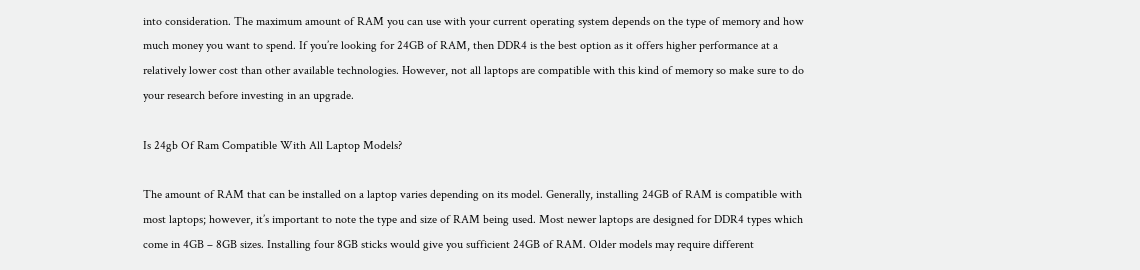into consideration. The maximum amount of RAM you can use with your current operating system depends on the type of memory and how much money you want to spend. If you’re looking for 24GB of RAM, then DDR4 is the best option as it offers higher performance at a relatively lower cost than other available technologies. However, not all laptops are compatible with this kind of memory so make sure to do your research before investing in an upgrade.

Is 24gb Of Ram Compatible With All Laptop Models?

The amount of RAM that can be installed on a laptop varies depending on its model. Generally, installing 24GB of RAM is compatible with most laptops; however, it’s important to note the type and size of RAM being used. Most newer laptops are designed for DDR4 types which come in 4GB – 8GB sizes. Installing four 8GB sticks would give you sufficient 24GB of RAM. Older models may require different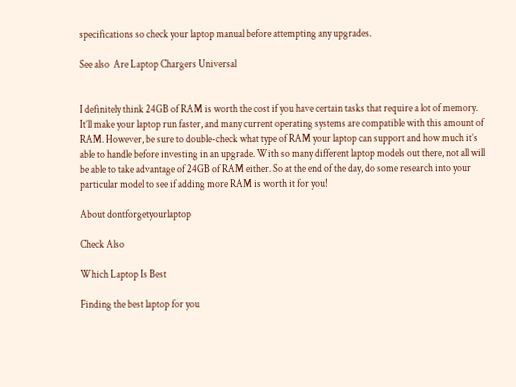specifications so check your laptop manual before attempting any upgrades.

See also  Are Laptop Chargers Universal


I definitely think 24GB of RAM is worth the cost if you have certain tasks that require a lot of memory. It’ll make your laptop run faster, and many current operating systems are compatible with this amount of RAM. However, be sure to double-check what type of RAM your laptop can support and how much it’s able to handle before investing in an upgrade. With so many different laptop models out there, not all will be able to take advantage of 24GB of RAM either. So at the end of the day, do some research into your particular model to see if adding more RAM is worth it for you!

About dontforgetyourlaptop

Check Also

Which Laptop Is Best

Finding the best laptop for you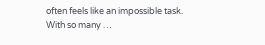often feels like an impossible task. With so many …